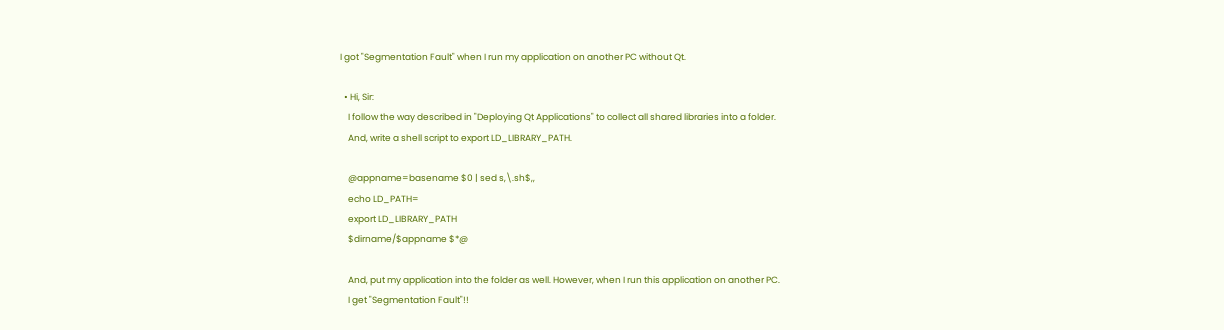I got "Segmentation Fault" when I run my application on another PC without Qt.

  • Hi, Sir:
    I follow the way described in "Deploying Qt Applications" to collect all shared libraries into a folder.
    And, write a shell script to export LD_LIBRARY_PATH.

    @appname=basename $0 | sed s,\.sh$,,
    echo LD_PATH=
    export LD_LIBRARY_PATH
    $dirname/$appname $*@

    And, put my application into the folder as well. However, when I run this application on another PC.
    I get "Segmentation Fault"!!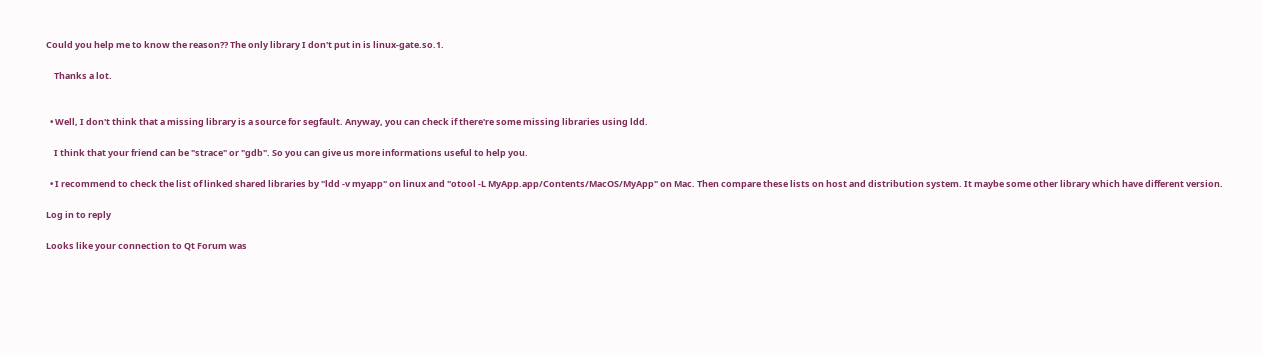Could you help me to know the reason?? The only library I don't put in is linux-gate.so.1.

    Thanks a lot.


  • Well, I don't think that a missing library is a source for segfault. Anyway, you can check if there're some missing libraries using ldd.

    I think that your friend can be "strace" or "gdb". So you can give us more informations useful to help you.

  • I recommend to check the list of linked shared libraries by "ldd -v myapp" on linux and "otool -L MyApp.app/Contents/MacOS/MyApp" on Mac. Then compare these lists on host and distribution system. It maybe some other library which have different version.

Log in to reply

Looks like your connection to Qt Forum was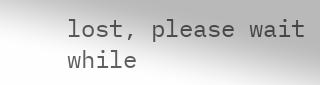lost, please wait while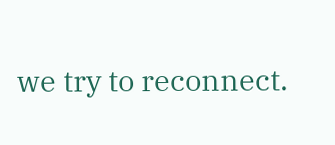we try to reconnect.